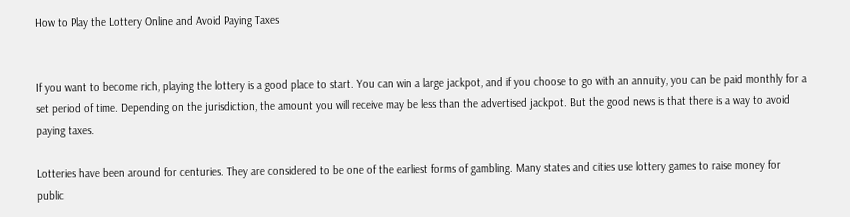How to Play the Lottery Online and Avoid Paying Taxes


If you want to become rich, playing the lottery is a good place to start. You can win a large jackpot, and if you choose to go with an annuity, you can be paid monthly for a set period of time. Depending on the jurisdiction, the amount you will receive may be less than the advertised jackpot. But the good news is that there is a way to avoid paying taxes.

Lotteries have been around for centuries. They are considered to be one of the earliest forms of gambling. Many states and cities use lottery games to raise money for public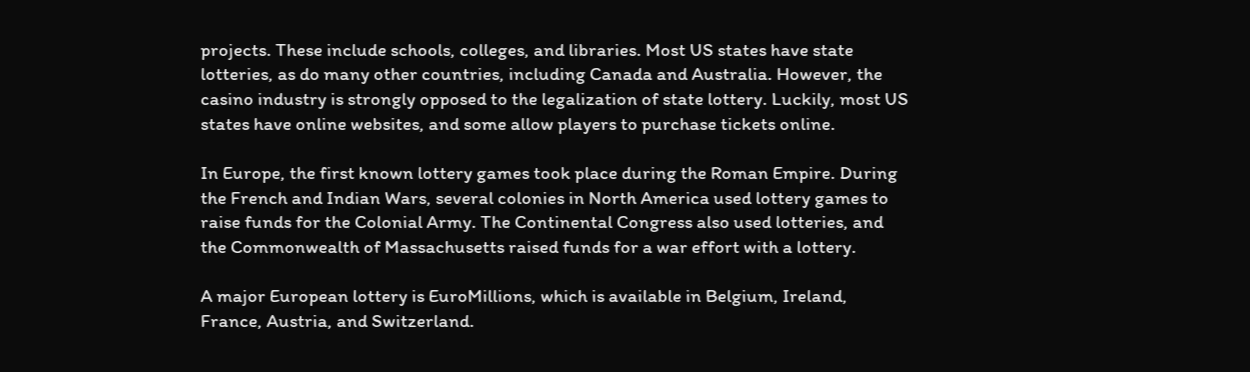projects. These include schools, colleges, and libraries. Most US states have state lotteries, as do many other countries, including Canada and Australia. However, the casino industry is strongly opposed to the legalization of state lottery. Luckily, most US states have online websites, and some allow players to purchase tickets online.

In Europe, the first known lottery games took place during the Roman Empire. During the French and Indian Wars, several colonies in North America used lottery games to raise funds for the Colonial Army. The Continental Congress also used lotteries, and the Commonwealth of Massachusetts raised funds for a war effort with a lottery.

A major European lottery is EuroMillions, which is available in Belgium, Ireland, France, Austria, and Switzerland.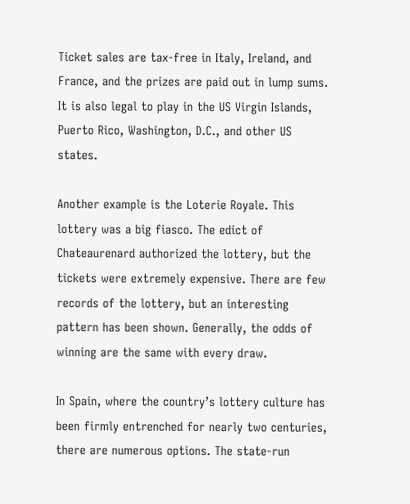Ticket sales are tax-free in Italy, Ireland, and France, and the prizes are paid out in lump sums. It is also legal to play in the US Virgin Islands, Puerto Rico, Washington, D.C., and other US states.

Another example is the Loterie Royale. This lottery was a big fiasco. The edict of Chateaurenard authorized the lottery, but the tickets were extremely expensive. There are few records of the lottery, but an interesting pattern has been shown. Generally, the odds of winning are the same with every draw.

In Spain, where the country’s lottery culture has been firmly entrenched for nearly two centuries, there are numerous options. The state-run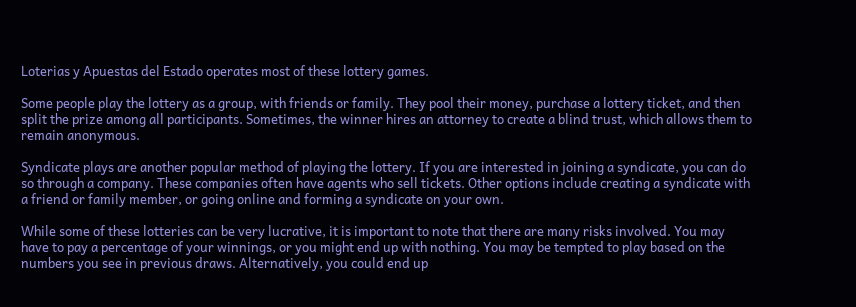Loterias y Apuestas del Estado operates most of these lottery games.

Some people play the lottery as a group, with friends or family. They pool their money, purchase a lottery ticket, and then split the prize among all participants. Sometimes, the winner hires an attorney to create a blind trust, which allows them to remain anonymous.

Syndicate plays are another popular method of playing the lottery. If you are interested in joining a syndicate, you can do so through a company. These companies often have agents who sell tickets. Other options include creating a syndicate with a friend or family member, or going online and forming a syndicate on your own.

While some of these lotteries can be very lucrative, it is important to note that there are many risks involved. You may have to pay a percentage of your winnings, or you might end up with nothing. You may be tempted to play based on the numbers you see in previous draws. Alternatively, you could end up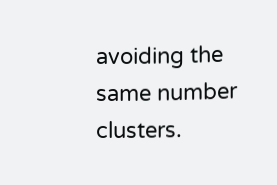avoiding the same number clusters.